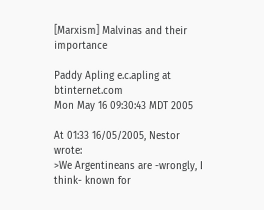[Marxism] Malvinas and their importance

Paddy Apling e.c.apling at btinternet.com
Mon May 16 09:30:43 MDT 2005

At 01:33 16/05/2005, Nestor wrote:
>We Argentineans are -wrongly, I think- known for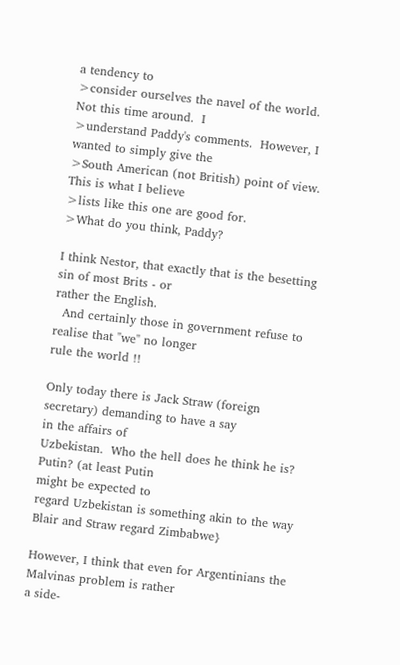a tendency to
>consider ourselves the navel of the world. Not this time around.  I
>understand Paddy's comments.  However, I wanted to simply give the
>South American (not British) point of view.  This is what I believe
>lists like this one are good for.
>What do you think, Paddy?

I think Nestor, that exactly that is the besetting sin of most Brits - or
rather the English.
  And certainly those in government refuse to realise that "we" no longer
rule the world !!

Only today there is Jack Straw (foreign secretary) demanding to have a say
in the affairs of
Uzbekistan.  Who the hell does he think he is?  Putin? (at least Putin
might be expected to
regard Uzbekistan is something akin to the way Blair and Straw regard Zimbabwe}

However, I think that even for Argentinians the Malvinas problem is rather
a side-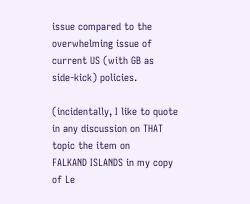issue compared to the overwhelming issue of current US (with GB as
side-kick) policies.

(incidentally, I like to quote in any discussion on THAT topic the item on
FALKAND ISLANDS in my copy of Le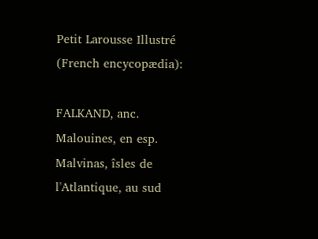Petit Larousse Illustré (French encycopædia):

FALKAND, anc. Malouines, en esp. Malvinas, îsles de l'Atlantique, au sud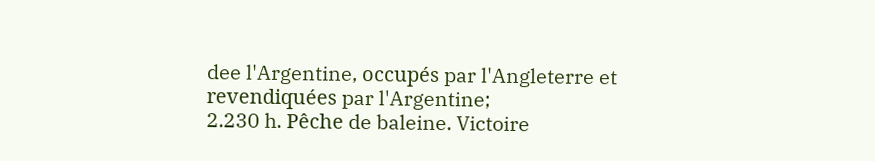dee l'Argentine, occupés par l'Angleterre et revendiquées par l'Argentine;
2.230 h. Pêche de baleine. Victoire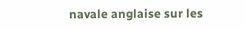navale anglaise sur les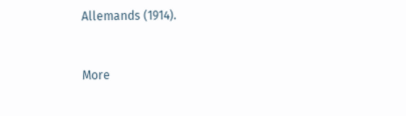Allemands (1914).


More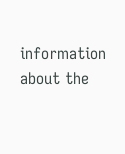information about the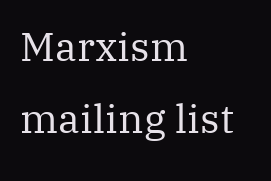Marxism mailing list